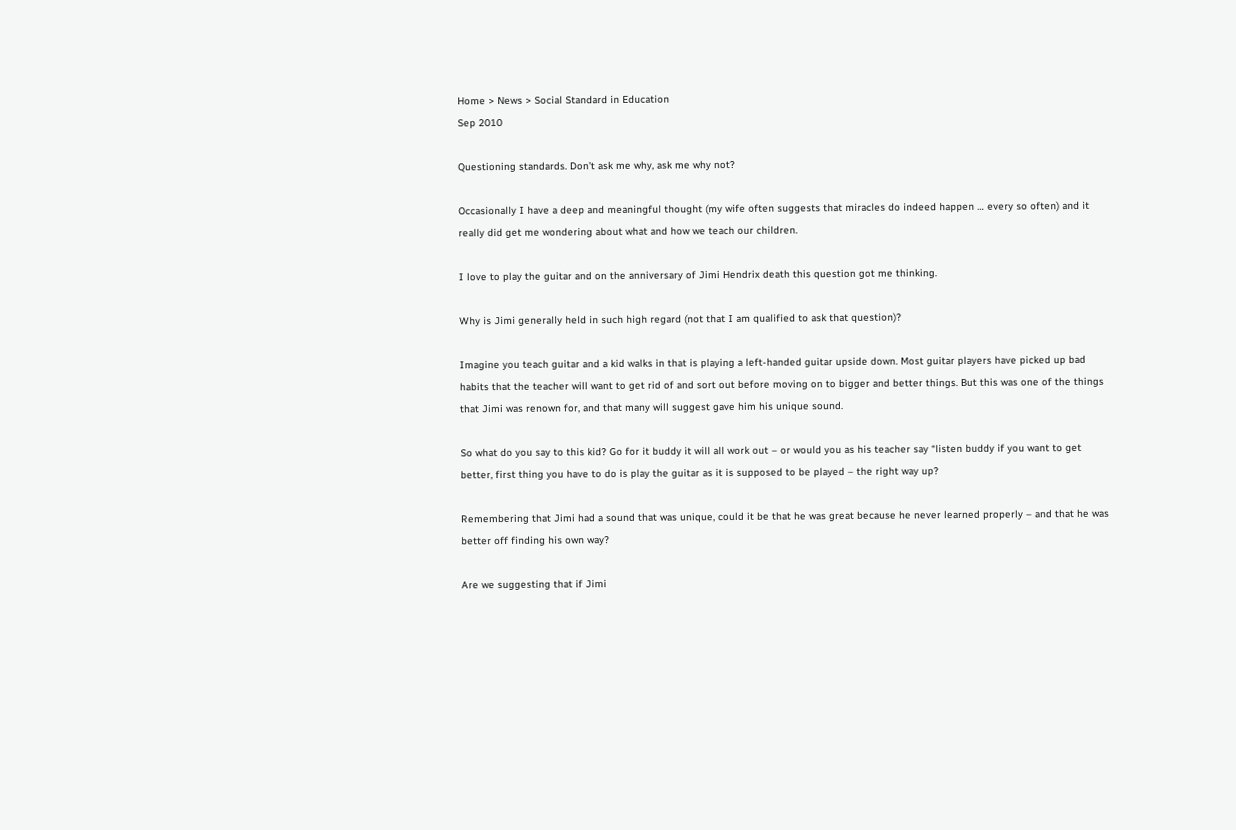Home > News > Social Standard in Education
Sep 2010

Questioning standards. Don’t ask me why, ask me why not?

Occasionally I have a deep and meaningful thought (my wife often suggests that miracles do indeed happen … every so often) and it really did get me wondering about what and how we teach our children.

I love to play the guitar and on the anniversary of Jimi Hendrix death this question got me thinking.

Why is Jimi generally held in such high regard (not that I am qualified to ask that question)?

Imagine you teach guitar and a kid walks in that is playing a left-handed guitar upside down. Most guitar players have picked up bad habits that the teacher will want to get rid of and sort out before moving on to bigger and better things. But this was one of the things that Jimi was renown for, and that many will suggest gave him his unique sound.

So what do you say to this kid? Go for it buddy it will all work out – or would you as his teacher say “listen buddy if you want to get better, first thing you have to do is play the guitar as it is supposed to be played – the right way up?

Remembering that Jimi had a sound that was unique, could it be that he was great because he never learned properly – and that he was better off finding his own way?

Are we suggesting that if Jimi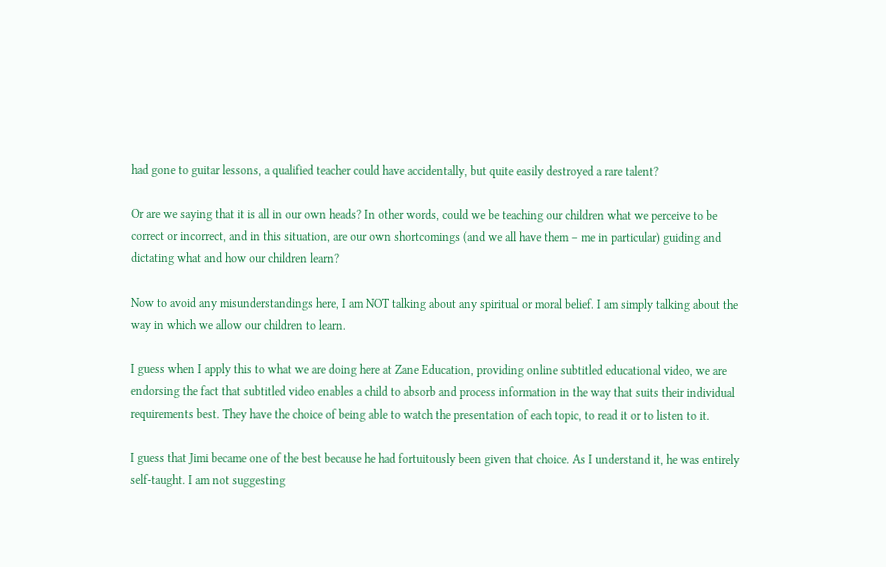had gone to guitar lessons, a qualified teacher could have accidentally, but quite easily destroyed a rare talent?

Or are we saying that it is all in our own heads? In other words, could we be teaching our children what we perceive to be correct or incorrect, and in this situation, are our own shortcomings (and we all have them – me in particular) guiding and dictating what and how our children learn?

Now to avoid any misunderstandings here, I am NOT talking about any spiritual or moral belief. I am simply talking about the way in which we allow our children to learn.

I guess when I apply this to what we are doing here at Zane Education, providing online subtitled educational video, we are endorsing the fact that subtitled video enables a child to absorb and process information in the way that suits their individual requirements best. They have the choice of being able to watch the presentation of each topic, to read it or to listen to it.

I guess that Jimi became one of the best because he had fortuitously been given that choice. As I understand it, he was entirely self-taught. I am not suggesting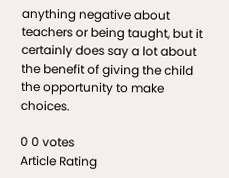anything negative about teachers or being taught, but it certainly does say a lot about the benefit of giving the child the opportunity to make choices.

0 0 votes
Article Rating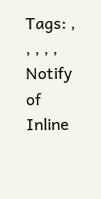Tags: , , , , ,
Notify of
Inline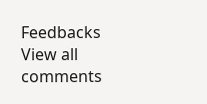Feedbacks
View all comments